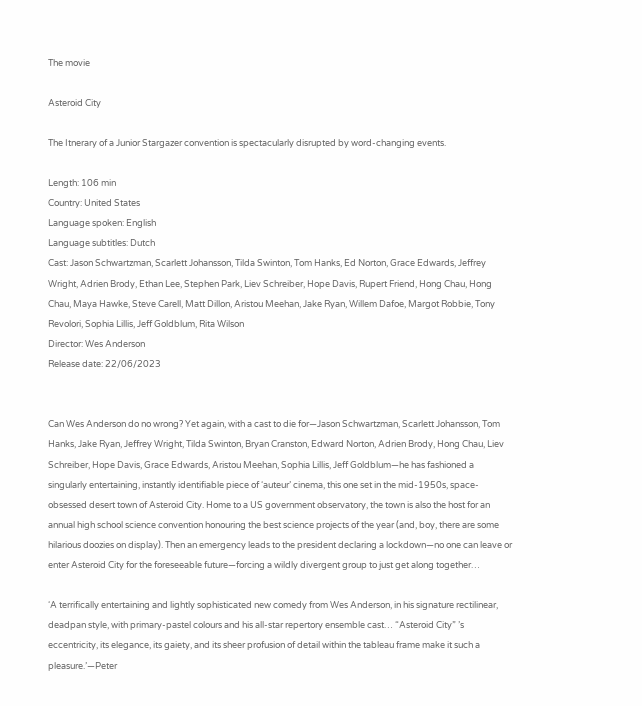The movie

Asteroid City

The Itnerary of a Junior Stargazer convention is spectacularly disrupted by word-changing events.

Length: 106 min
Country: United States
Language spoken: English
Language subtitles: Dutch
Cast: Jason Schwartzman, Scarlett Johansson, Tilda Swinton, Tom Hanks, Ed Norton, Grace Edwards, Jeffrey Wright, Adrien Brody, Ethan Lee, Stephen Park, Liev Schreiber, Hope Davis, Rupert Friend, Hong Chau, Hong Chau, Maya Hawke, Steve Carell, Matt Dillon, Aristou Meehan, Jake Ryan, Willem Dafoe, Margot Robbie, Tony Revolori, Sophia Lillis, Jeff Goldblum, Rita Wilson
Director: Wes Anderson
Release date: 22/06/2023


Can Wes Anderson do no wrong? Yet again, with a cast to die for—Jason Schwartzman, Scarlett Johansson, Tom Hanks, Jake Ryan, Jeffrey Wright, Tilda Swinton, Bryan Cranston, Edward Norton, Adrien Brody, Hong Chau, Liev Schreiber, Hope Davis, Grace Edwards, Aristou Meehan, Sophia Lillis, Jeff Goldblum—he has fashioned a singularly entertaining, instantly identifiable piece of ‘auteur’ cinema, this one set in the mid-1950s, space-obsessed desert town of Asteroid City. Home to a US government observatory, the town is also the host for an annual high school science convention honouring the best science projects of the year (and, boy, there are some hilarious doozies on display). Then an emergency leads to the president declaring a lockdown—no one can leave or enter Asteroid City for the foreseeable future—forcing a wildly divergent group to just get along together…

‘A terrifically entertaining and lightly sophisticated new comedy from Wes Anderson, in his signature rectilinear, deadpan style, with primary-pastel colours and his all-star repertory ensemble cast… “Asteroid City” ’s eccentricity, its elegance, its gaiety, and its sheer profusion of detail within the tableau frame make it such a pleasure.’—Peter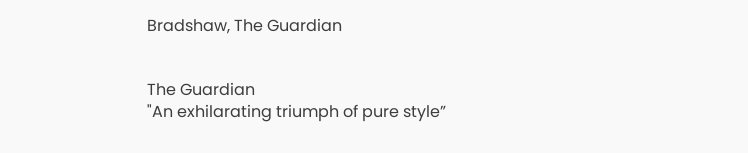Bradshaw, The Guardian


The Guardian
"An exhilarating triumph of pure style”